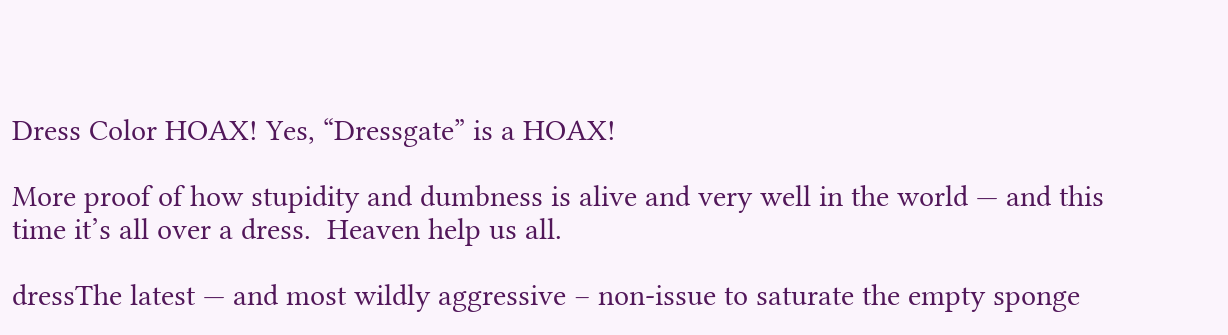Dress Color HOAX! Yes, “Dressgate” is a HOAX!

More proof of how stupidity and dumbness is alive and very well in the world — and this time it’s all over a dress.  Heaven help us all.

dressThe latest — and most wildly aggressive – non-issue to saturate the empty sponge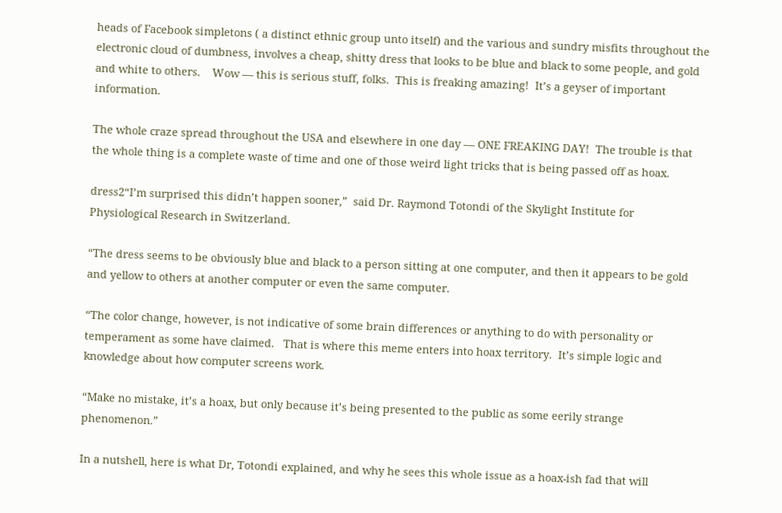heads of Facebook simpletons ( a distinct ethnic group unto itself) and the various and sundry misfits throughout the electronic cloud of dumbness, involves a cheap, shitty dress that looks to be blue and black to some people, and gold and white to others.    Wow — this is serious stuff, folks.  This is freaking amazing!  It’s a geyser of important information.

The whole craze spread throughout the USA and elsewhere in one day — ONE FREAKING DAY!  The trouble is that the whole thing is a complete waste of time and one of those weird light tricks that is being passed off as hoax.

dress2“I’m surprised this didn’t happen sooner,”  said Dr. Raymond Totondi of the Skylight Institute for Physiological Research in Switzerland.

“The dress seems to be obviously blue and black to a person sitting at one computer, and then it appears to be gold and yellow to others at another computer or even the same computer.

“The color change, however, is not indicative of some brain differences or anything to do with personality or temperament as some have claimed.   That is where this meme enters into hoax territory.  It’s simple logic and knowledge about how computer screens work.

“Make no mistake, it’s a hoax, but only because it’s being presented to the public as some eerily strange phenomenon.”

In a nutshell, here is what Dr, Totondi explained, and why he sees this whole issue as a hoax-ish fad that will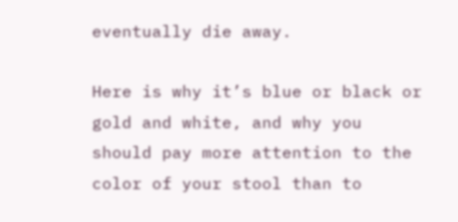eventually die away.

Here is why it’s blue or black or gold and white, and why you should pay more attention to the color of your stool than to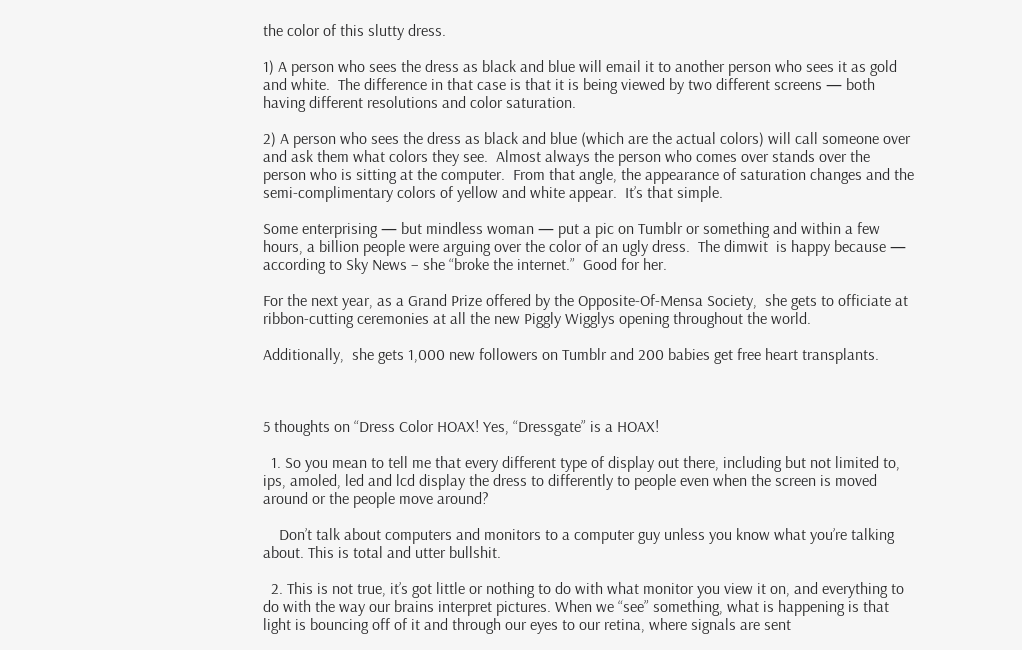the color of this slutty dress.

1) A person who sees the dress as black and blue will email it to another person who sees it as gold and white.  The difference in that case is that it is being viewed by two different screens — both having different resolutions and color saturation.

2) A person who sees the dress as black and blue (which are the actual colors) will call someone over and ask them what colors they see.  Almost always the person who comes over stands over the person who is sitting at the computer.  From that angle, the appearance of saturation changes and the semi-complimentary colors of yellow and white appear.  It’s that simple.

Some enterprising — but mindless woman — put a pic on Tumblr or something and within a few hours, a billion people were arguing over the color of an ugly dress.  The dimwit  is happy because — according to Sky News – she “broke the internet.”  Good for her.

For the next year, as a Grand Prize offered by the Opposite-Of-Mensa Society,  she gets to officiate at  ribbon-cutting ceremonies at all the new Piggly Wigglys opening throughout the world.

Additionally,  she gets 1,000 new followers on Tumblr and 200 babies get free heart transplants.



5 thoughts on “Dress Color HOAX! Yes, “Dressgate” is a HOAX!

  1. So you mean to tell me that every different type of display out there, including but not limited to, ips, amoled, led and lcd display the dress to differently to people even when the screen is moved around or the people move around?

    Don’t talk about computers and monitors to a computer guy unless you know what you’re talking about. This is total and utter bullshit.

  2. This is not true, it’s got little or nothing to do with what monitor you view it on, and everything to do with the way our brains interpret pictures. When we “see” something, what is happening is that light is bouncing off of it and through our eyes to our retina, where signals are sent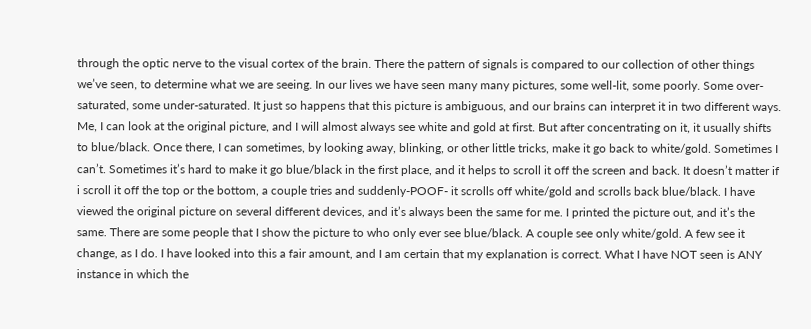through the optic nerve to the visual cortex of the brain. There the pattern of signals is compared to our collection of other things we’ve seen, to determine what we are seeing. In our lives we have seen many many pictures, some well-lit, some poorly. Some over-saturated, some under-saturated. It just so happens that this picture is ambiguous, and our brains can interpret it in two different ways. Me, I can look at the original picture, and I will almost always see white and gold at first. But after concentrating on it, it usually shifts to blue/black. Once there, I can sometimes, by looking away, blinking, or other little tricks, make it go back to white/gold. Sometimes I can’t. Sometimes it’s hard to make it go blue/black in the first place, and it helps to scroll it off the screen and back. It doesn’t matter if i scroll it off the top or the bottom, a couple tries and suddenly-POOF- it scrolls off white/gold and scrolls back blue/black. I have viewed the original picture on several different devices, and it’s always been the same for me. I printed the picture out, and it’s the same. There are some people that I show the picture to who only ever see blue/black. A couple see only white/gold. A few see it change, as I do. I have looked into this a fair amount, and I am certain that my explanation is correct. What I have NOT seen is ANY instance in which the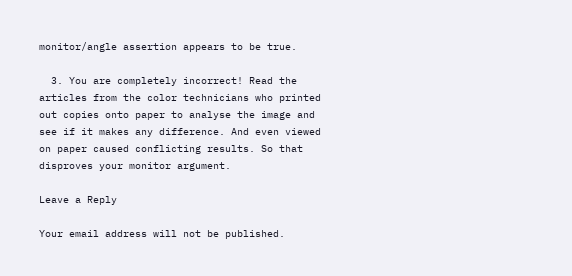monitor/angle assertion appears to be true.

  3. You are completely incorrect! Read the articles from the color technicians who printed out copies onto paper to analyse the image and see if it makes any difference. And even viewed on paper caused conflicting results. So that disproves your monitor argument.

Leave a Reply

Your email address will not be published.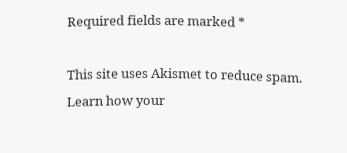Required fields are marked *

This site uses Akismet to reduce spam. Learn how your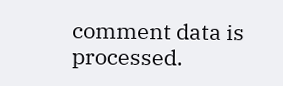comment data is processed.